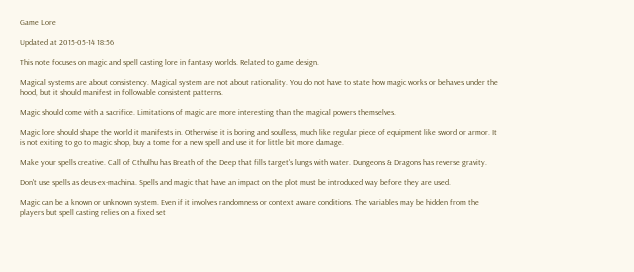Game Lore

Updated at 2015-05-14 18:56

This note focuses on magic and spell casting lore in fantasy worlds. Related to game design.

Magical systems are about consistency. Magical system are not about rationality. You do not have to state how magic works or behaves under the hood, but it should manifest in followable consistent patterns.

Magic should come with a sacrifice. Limitations of magic are more interesting than the magical powers themselves.

Magic lore should shape the world it manifests in. Otherwise it is boring and soulless, much like regular piece of equipment like sword or armor. It is not exiting to go to magic shop, buy a tome for a new spell and use it for little bit more damage.

Make your spells creative. Call of Cthulhu has Breath of the Deep that fills target's lungs with water. Dungeons & Dragons has reverse gravity.

Don't use spells as deus-ex-machina. Spells and magic that have an impact on the plot must be introduced way before they are used.

Magic can be a known or unknown system. Even if it involves randomness or context aware conditions. The variables may be hidden from the players but spell casting relies on a fixed set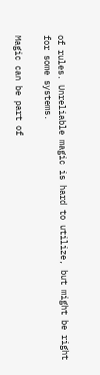of rules. Unreliable magic is hard to utilize, but might be right for some systems.

Magic can be part of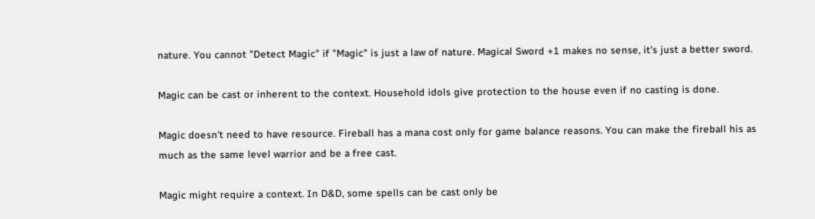nature. You cannot "Detect Magic" if "Magic" is just a law of nature. Magical Sword +1 makes no sense, it's just a better sword.

Magic can be cast or inherent to the context. Household idols give protection to the house even if no casting is done.

Magic doesn't need to have resource. Fireball has a mana cost only for game balance reasons. You can make the fireball his as much as the same level warrior and be a free cast.

Magic might require a context. In D&D, some spells can be cast only be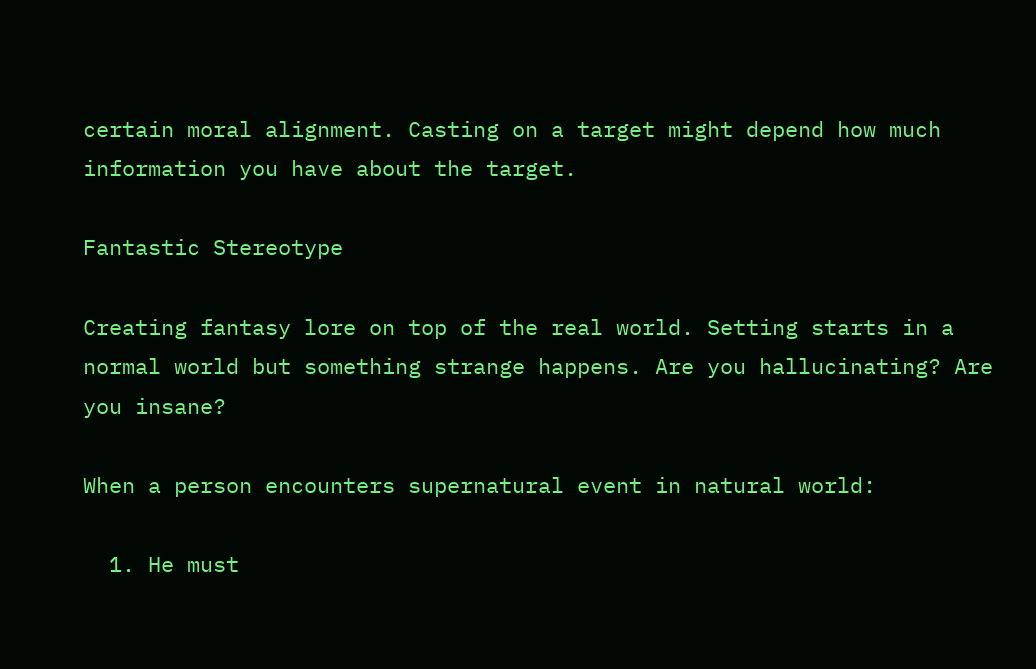certain moral alignment. Casting on a target might depend how much information you have about the target.

Fantastic Stereotype

Creating fantasy lore on top of the real world. Setting starts in a normal world but something strange happens. Are you hallucinating? Are you insane?

When a person encounters supernatural event in natural world:

  1. He must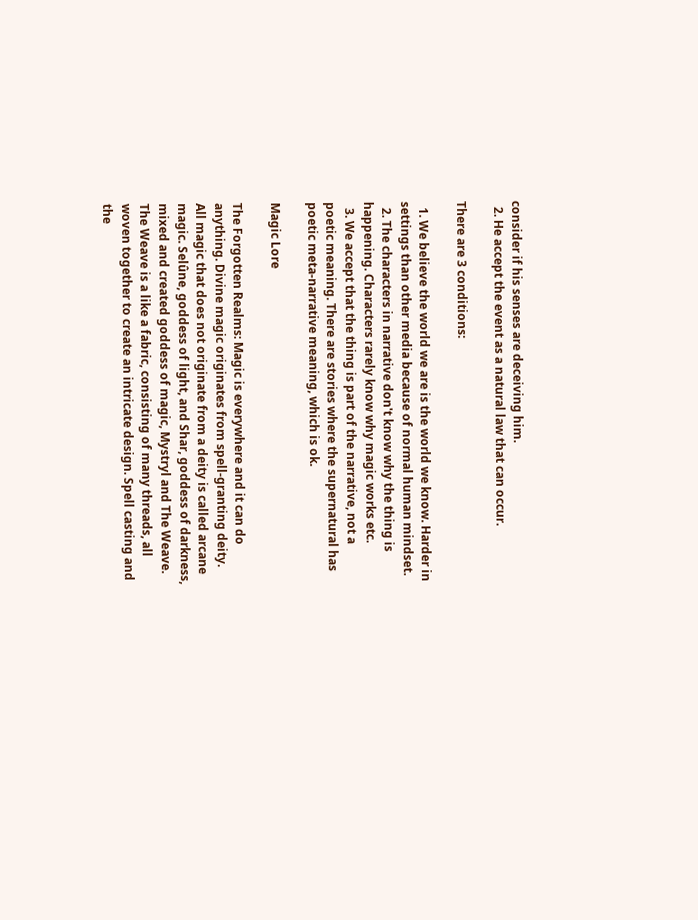consider if his senses are deceiving him.
  2. He accept the event as a natural law that can occur.

There are 3 conditions:

  1. We believe the world we are is the world we know. Harder in settings than other media because of normal human mindset.
  2. The characters in narrative don't know why the thing is happening. Characters rarely know why magic works etc.
  3. We accept that the thing is part of the narrative, not a poetic meaning. There are stories where the supernatural has poetic meta-narrative meaning, which is ok.

Magic Lore

The Forgotten Realms: Magic is everywhere and it can do anything. Divine magic originates from spell-granting deity. All magic that does not originate from a deity is called arcane magic. Selûne, goddess of light, and Shar, goddess of darkness, mixed and created goddess of magic, Mystryl and The Weave. The Weave is a like a fabric, consisting of many threads, all woven together to create an intricate design. Spell casting and the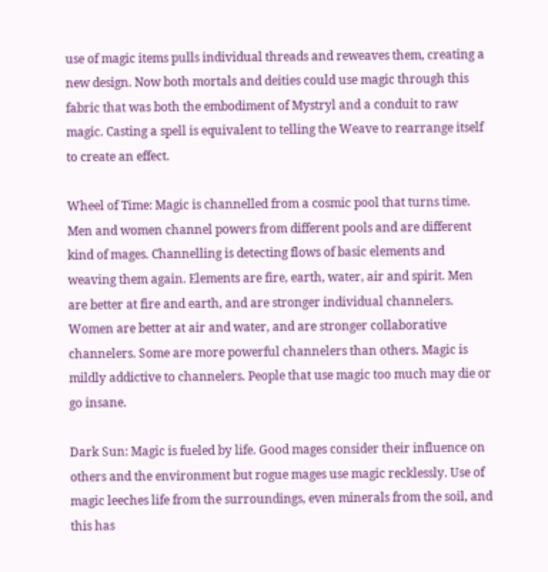use of magic items pulls individual threads and reweaves them, creating a new design. Now both mortals and deities could use magic through this fabric that was both the embodiment of Mystryl and a conduit to raw magic. Casting a spell is equivalent to telling the Weave to rearrange itself to create an effect.

Wheel of Time: Magic is channelled from a cosmic pool that turns time. Men and women channel powers from different pools and are different kind of mages. Channelling is detecting flows of basic elements and weaving them again. Elements are fire, earth, water, air and spirit. Men are better at fire and earth, and are stronger individual channelers. Women are better at air and water, and are stronger collaborative channelers. Some are more powerful channelers than others. Magic is mildly addictive to channelers. People that use magic too much may die or go insane.

Dark Sun: Magic is fueled by life. Good mages consider their influence on others and the environment but rogue mages use magic recklessly. Use of magic leeches life from the surroundings, even minerals from the soil, and this has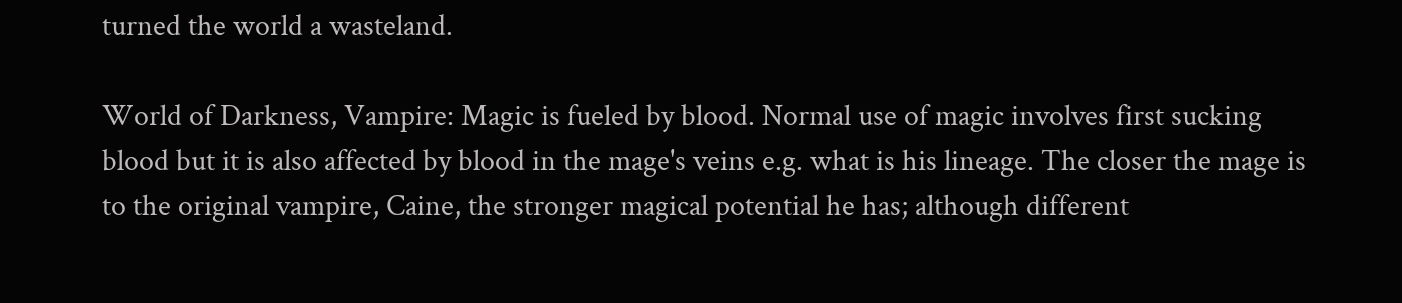turned the world a wasteland.

World of Darkness, Vampire: Magic is fueled by blood. Normal use of magic involves first sucking blood but it is also affected by blood in the mage's veins e.g. what is his lineage. The closer the mage is to the original vampire, Caine, the stronger magical potential he has; although different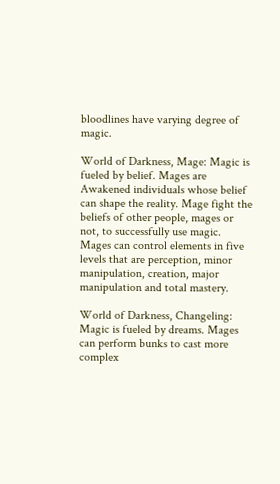bloodlines have varying degree of magic.

World of Darkness, Mage: Magic is fueled by belief. Mages are Awakened individuals whose belief can shape the reality. Mage fight the beliefs of other people, mages or not, to successfully use magic. Mages can control elements in five levels that are perception, minor manipulation, creation, major manipulation and total mastery.

World of Darkness, Changeling: Magic is fueled by dreams. Mages can perform bunks to cast more complex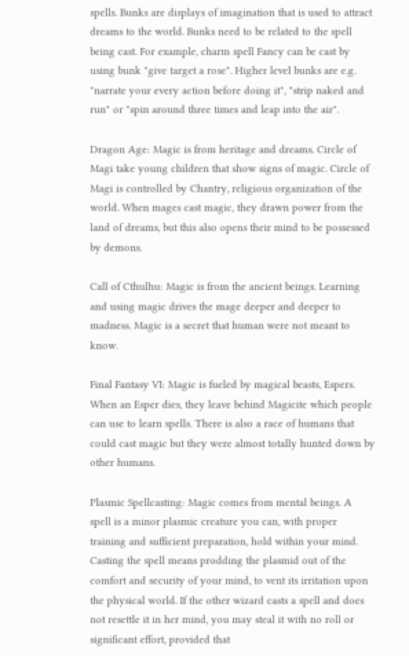spells. Bunks are displays of imagination that is used to attract dreams to the world. Bunks need to be related to the spell being cast. For example, charm spell Fancy can be cast by using bunk "give target a rose". Higher level bunks are e.g. "narrate your every action before doing it", "strip naked and run" or "spin around three times and leap into the air".

Dragon Age: Magic is from heritage and dreams. Circle of Magi take young children that show signs of magic. Circle of Magi is controlled by Chantry, religious organization of the world. When mages cast magic, they drawn power from the land of dreams, but this also opens their mind to be possessed by demons.

Call of Cthulhu: Magic is from the ancient beings. Learning and using magic drives the mage deeper and deeper to madness. Magic is a secret that human were not meant to know.

Final Fantasy VI: Magic is fueled by magical beasts, Espers. When an Esper dies, they leave behind Magicite which people can use to learn spells. There is also a race of humans that could cast magic but they were almost totally hunted down by other humans.

Plasmic Spellcasting: Magic comes from mental beings. A spell is a minor plasmic creature you can, with proper training and sufficient preparation, hold within your mind. Casting the spell means prodding the plasmid out of the comfort and security of your mind, to vent its irritation upon the physical world. If the other wizard casts a spell and does not resettle it in her mind, you may steal it with no roll or significant effort, provided that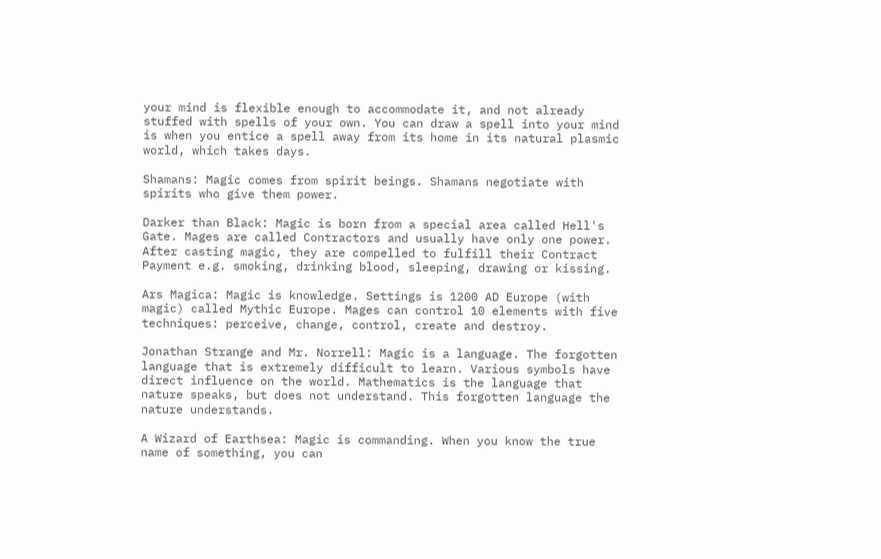your mind is flexible enough to accommodate it, and not already stuffed with spells of your own. You can draw a spell into your mind is when you entice a spell away from its home in its natural plasmic world, which takes days.

Shamans: Magic comes from spirit beings. Shamans negotiate with spirits who give them power.

Darker than Black: Magic is born from a special area called Hell's Gate. Mages are called Contractors and usually have only one power. After casting magic, they are compelled to fulfill their Contract Payment e.g. smoking, drinking blood, sleeping, drawing or kissing.

Ars Magica: Magic is knowledge. Settings is 1200 AD Europe (with magic) called Mythic Europe. Mages can control 10 elements with five techniques: perceive, change, control, create and destroy.

Jonathan Strange and Mr. Norrell: Magic is a language. The forgotten language that is extremely difficult to learn. Various symbols have direct influence on the world. Mathematics is the language that nature speaks, but does not understand. This forgotten language the nature understands.

A Wizard of Earthsea: Magic is commanding. When you know the true name of something, you can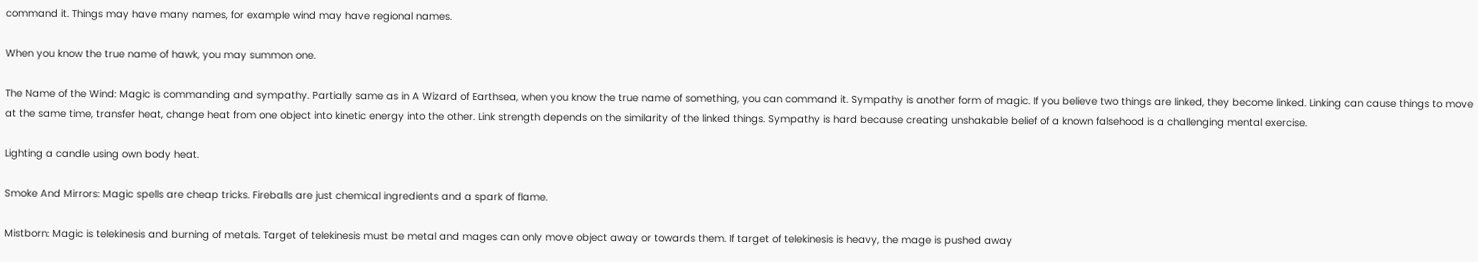command it. Things may have many names, for example wind may have regional names.

When you know the true name of hawk, you may summon one.

The Name of the Wind: Magic is commanding and sympathy. Partially same as in A Wizard of Earthsea, when you know the true name of something, you can command it. Sympathy is another form of magic. If you believe two things are linked, they become linked. Linking can cause things to move at the same time, transfer heat, change heat from one object into kinetic energy into the other. Link strength depends on the similarity of the linked things. Sympathy is hard because creating unshakable belief of a known falsehood is a challenging mental exercise.

Lighting a candle using own body heat.

Smoke And Mirrors: Magic spells are cheap tricks. Fireballs are just chemical ingredients and a spark of flame.

Mistborn: Magic is telekinesis and burning of metals. Target of telekinesis must be metal and mages can only move object away or towards them. If target of telekinesis is heavy, the mage is pushed away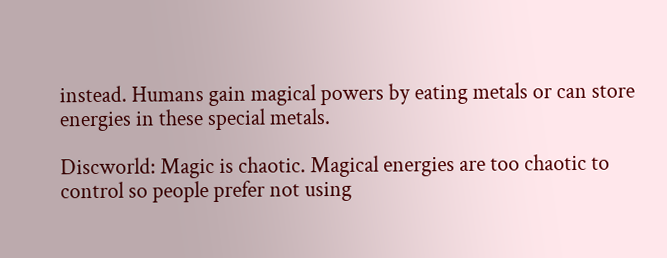instead. Humans gain magical powers by eating metals or can store energies in these special metals.

Discworld: Magic is chaotic. Magical energies are too chaotic to control so people prefer not using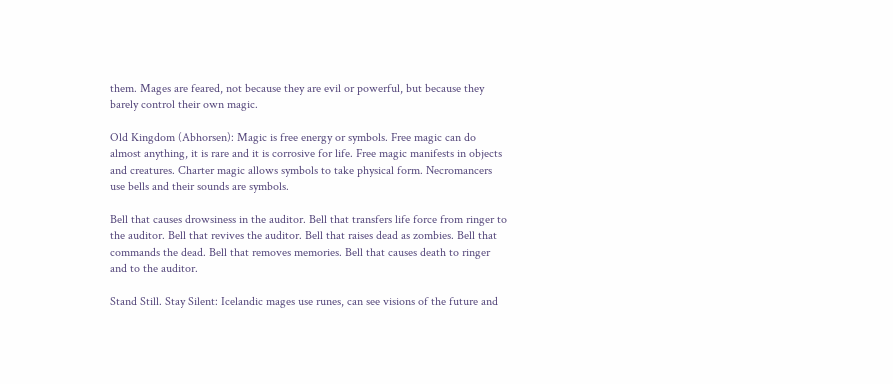them. Mages are feared, not because they are evil or powerful, but because they barely control their own magic.

Old Kingdom (Abhorsen): Magic is free energy or symbols. Free magic can do almost anything, it is rare and it is corrosive for life. Free magic manifests in objects and creatures. Charter magic allows symbols to take physical form. Necromancers use bells and their sounds are symbols.

Bell that causes drowsiness in the auditor. Bell that transfers life force from ringer to the auditor. Bell that revives the auditor. Bell that raises dead as zombies. Bell that commands the dead. Bell that removes memories. Bell that causes death to ringer and to the auditor.

Stand Still. Stay Silent: Icelandic mages use runes, can see visions of the future and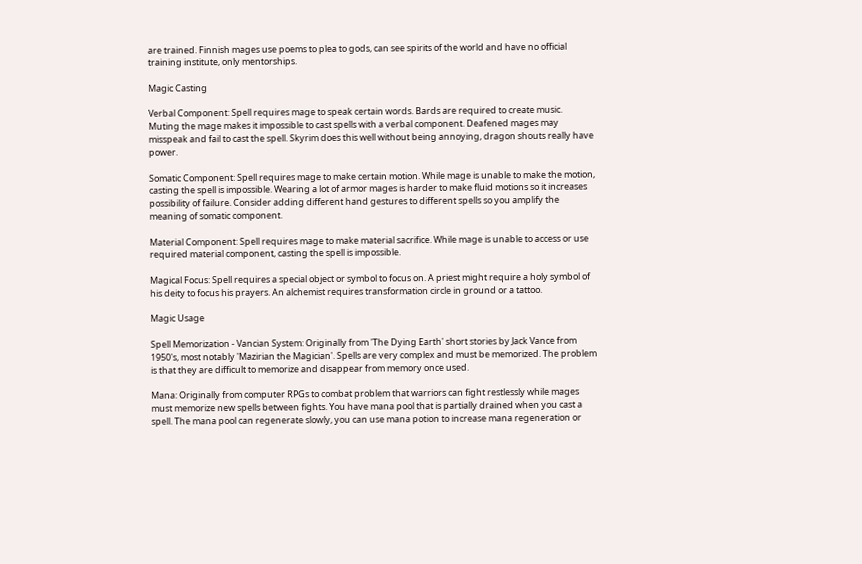are trained. Finnish mages use poems to plea to gods, can see spirits of the world and have no official training institute, only mentorships.

Magic Casting

Verbal Component: Spell requires mage to speak certain words. Bards are required to create music. Muting the mage makes it impossible to cast spells with a verbal component. Deafened mages may misspeak and fail to cast the spell. Skyrim does this well without being annoying, dragon shouts really have power.

Somatic Component: Spell requires mage to make certain motion. While mage is unable to make the motion, casting the spell is impossible. Wearing a lot of armor mages is harder to make fluid motions so it increases possibility of failure. Consider adding different hand gestures to different spells so you amplify the meaning of somatic component.

Material Component: Spell requires mage to make material sacrifice. While mage is unable to access or use required material component, casting the spell is impossible.

Magical Focus: Spell requires a special object or symbol to focus on. A priest might require a holy symbol of his deity to focus his prayers. An alchemist requires transformation circle in ground or a tattoo.

Magic Usage

Spell Memorization - Vancian System: Originally from 'The Dying Earth' short stories by Jack Vance from 1950's, most notably 'Mazirian the Magician'. Spells are very complex and must be memorized. The problem is that they are difficult to memorize and disappear from memory once used.

Mana: Originally from computer RPGs to combat problem that warriors can fight restlessly while mages must memorize new spells between fights. You have mana pool that is partially drained when you cast a spell. The mana pool can regenerate slowly, you can use mana potion to increase mana regeneration or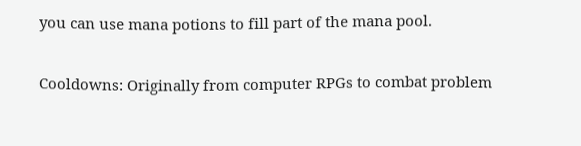you can use mana potions to fill part of the mana pool.

Cooldowns: Originally from computer RPGs to combat problem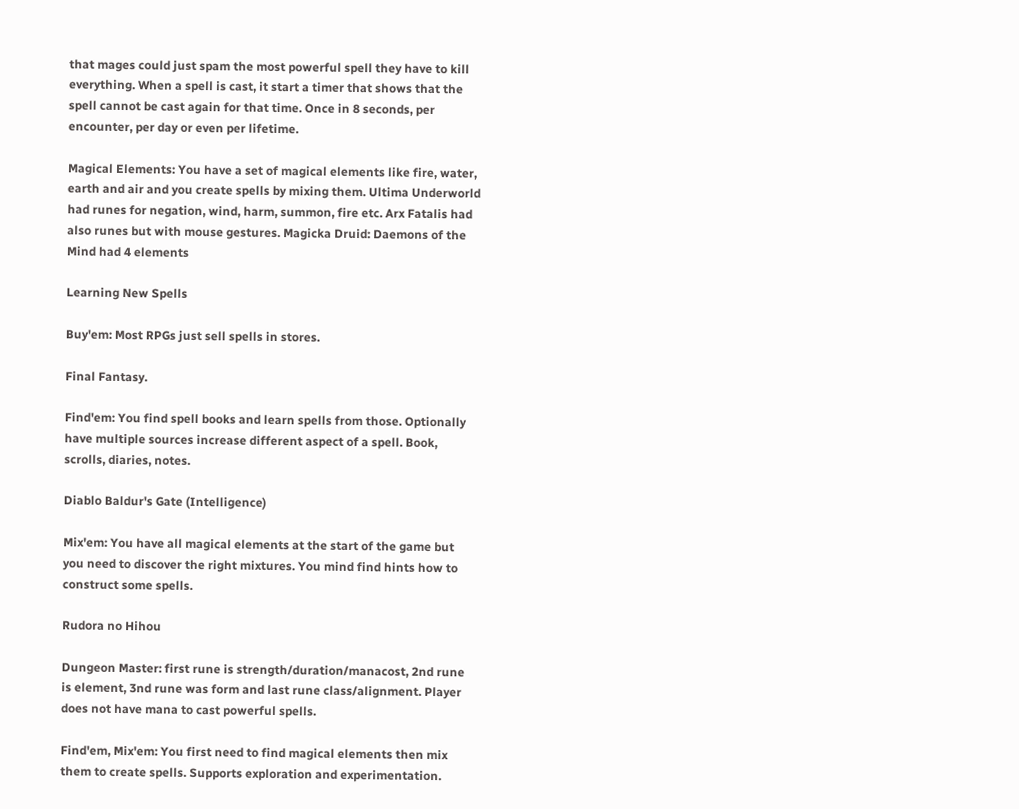that mages could just spam the most powerful spell they have to kill everything. When a spell is cast, it start a timer that shows that the spell cannot be cast again for that time. Once in 8 seconds, per encounter, per day or even per lifetime.

Magical Elements: You have a set of magical elements like fire, water, earth and air and you create spells by mixing them. Ultima Underworld had runes for negation, wind, harm, summon, fire etc. Arx Fatalis had also runes but with mouse gestures. Magicka Druid: Daemons of the Mind had 4 elements

Learning New Spells

Buy'em: Most RPGs just sell spells in stores.

Final Fantasy.

Find'em: You find spell books and learn spells from those. Optionally have multiple sources increase different aspect of a spell. Book, scrolls, diaries, notes.

Diablo Baldur's Gate (Intelligence)

Mix'em: You have all magical elements at the start of the game but you need to discover the right mixtures. You mind find hints how to construct some spells.

Rudora no Hihou

Dungeon Master: first rune is strength/duration/manacost, 2nd rune is element, 3nd rune was form and last rune class/alignment. Player does not have mana to cast powerful spells.

Find'em, Mix'em: You first need to find magical elements then mix them to create spells. Supports exploration and experimentation.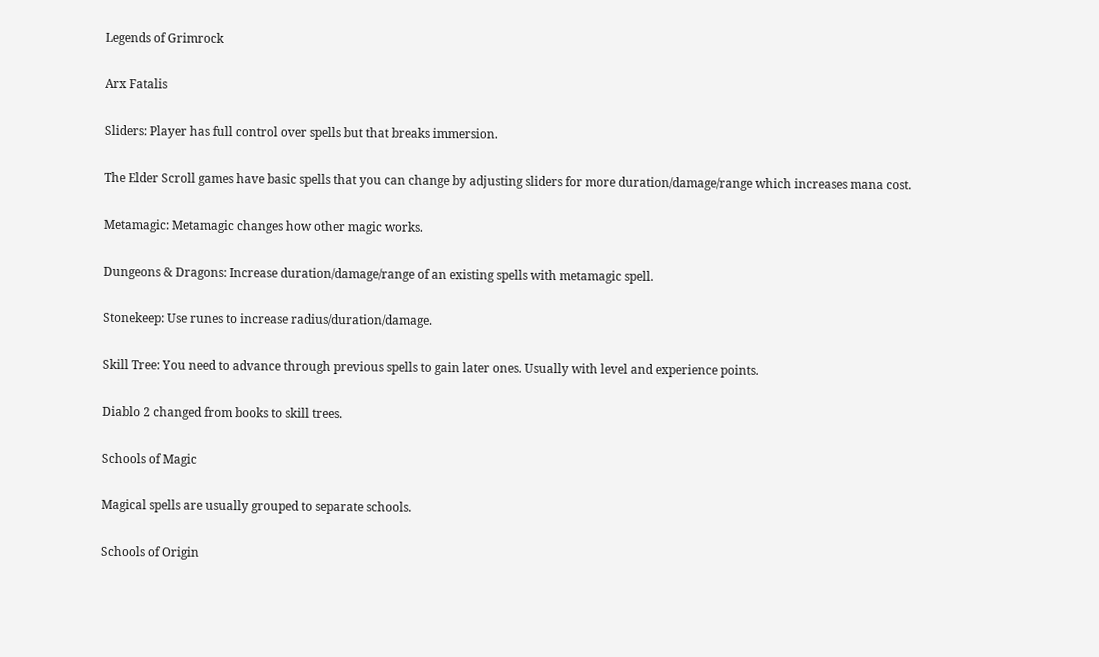Legends of Grimrock

Arx Fatalis

Sliders: Player has full control over spells but that breaks immersion.

The Elder Scroll games have basic spells that you can change by adjusting sliders for more duration/damage/range which increases mana cost.

Metamagic: Metamagic changes how other magic works.

Dungeons & Dragons: Increase duration/damage/range of an existing spells with metamagic spell.

Stonekeep: Use runes to increase radius/duration/damage.

Skill Tree: You need to advance through previous spells to gain later ones. Usually with level and experience points.

Diablo 2 changed from books to skill trees.

Schools of Magic

Magical spells are usually grouped to separate schools.

Schools of Origin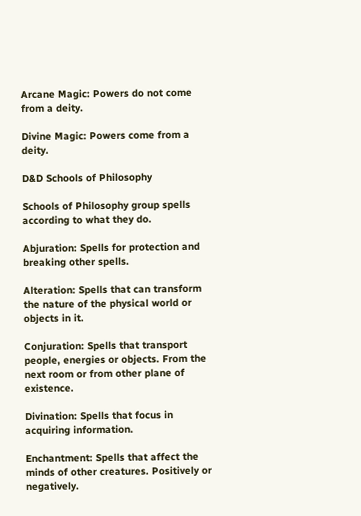Arcane Magic: Powers do not come from a deity.

Divine Magic: Powers come from a deity.

D&D Schools of Philosophy

Schools of Philosophy group spells according to what they do.

Abjuration: Spells for protection and breaking other spells.

Alteration: Spells that can transform the nature of the physical world or objects in it.

Conjuration: Spells that transport people, energies or objects. From the next room or from other plane of existence.

Divination: Spells that focus in acquiring information.

Enchantment: Spells that affect the minds of other creatures. Positively or negatively.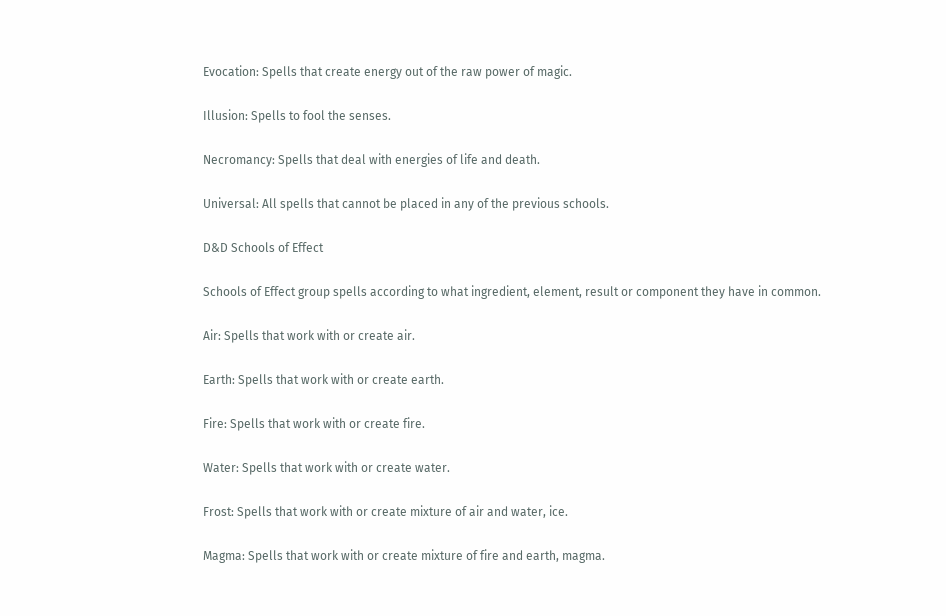Evocation: Spells that create energy out of the raw power of magic.

Illusion: Spells to fool the senses.

Necromancy: Spells that deal with energies of life and death.

Universal: All spells that cannot be placed in any of the previous schools.

D&D Schools of Effect

Schools of Effect group spells according to what ingredient, element, result or component they have in common.

Air: Spells that work with or create air.

Earth: Spells that work with or create earth.

Fire: Spells that work with or create fire.

Water: Spells that work with or create water.

Frost: Spells that work with or create mixture of air and water, ice.

Magma: Spells that work with or create mixture of fire and earth, magma.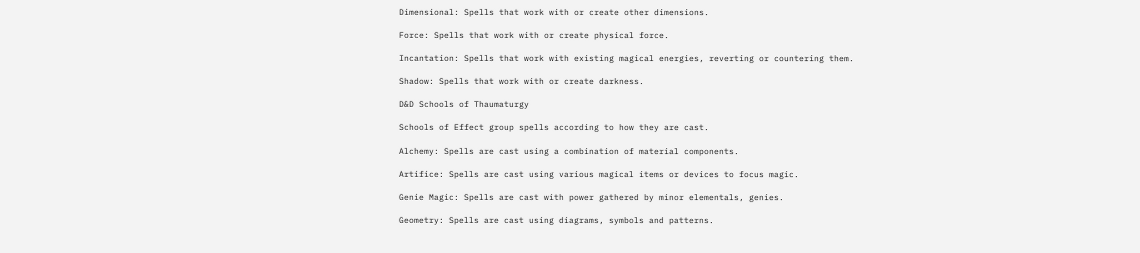Dimensional: Spells that work with or create other dimensions.

Force: Spells that work with or create physical force.

Incantation: Spells that work with existing magical energies, reverting or countering them.

Shadow: Spells that work with or create darkness.

D&D Schools of Thaumaturgy

Schools of Effect group spells according to how they are cast.

Alchemy: Spells are cast using a combination of material components.

Artifice: Spells are cast using various magical items or devices to focus magic.

Genie Magic: Spells are cast with power gathered by minor elementals, genies.

Geometry: Spells are cast using diagrams, symbols and patterns.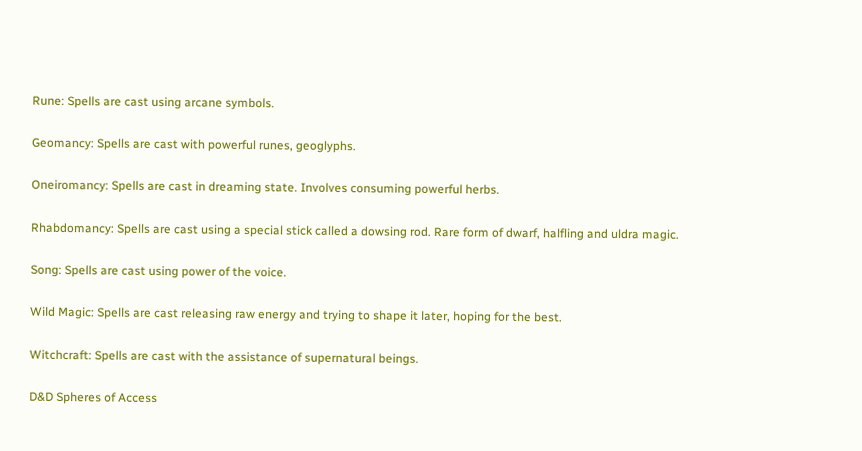Rune: Spells are cast using arcane symbols.

Geomancy: Spells are cast with powerful runes, geoglyphs.

Oneiromancy: Spells are cast in dreaming state. Involves consuming powerful herbs.

Rhabdomancy: Spells are cast using a special stick called a dowsing rod. Rare form of dwarf, halfling and uldra magic.

Song: Spells are cast using power of the voice.

Wild Magic: Spells are cast releasing raw energy and trying to shape it later, hoping for the best.

Witchcraft: Spells are cast with the assistance of supernatural beings.

D&D Spheres of Access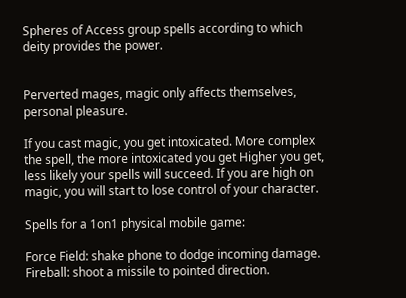Spheres of Access group spells according to which deity provides the power.


Perverted mages, magic only affects themselves, personal pleasure.

If you cast magic, you get intoxicated. More complex the spell, the more intoxicated you get Higher you get, less likely your spells will succeed. If you are high on magic, you will start to lose control of your character.

Spells for a 1on1 physical mobile game:

Force Field: shake phone to dodge incoming damage. Fireball: shoot a missile to pointed direction.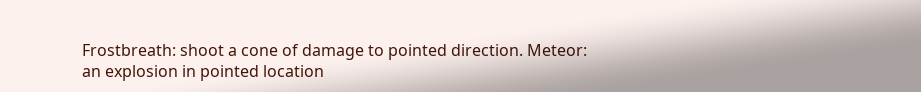Frostbreath: shoot a cone of damage to pointed direction. Meteor: an explosion in pointed location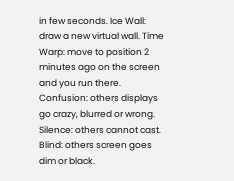in few seconds. Ice Wall: draw a new virtual wall. Time Warp: move to position 2 minutes ago on the screen and you run there. Confusion: others displays go crazy, blurred or wrong. Silence: others cannot cast. Blind: others screen goes dim or black.